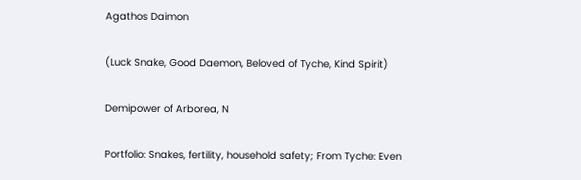Agathos Daimon

(Luck Snake, Good Daemon, Beloved of Tyche, Kind Spirit)

Demipower of Arborea, N

Portfolio: Snakes, fertility, household safety; From Tyche: Even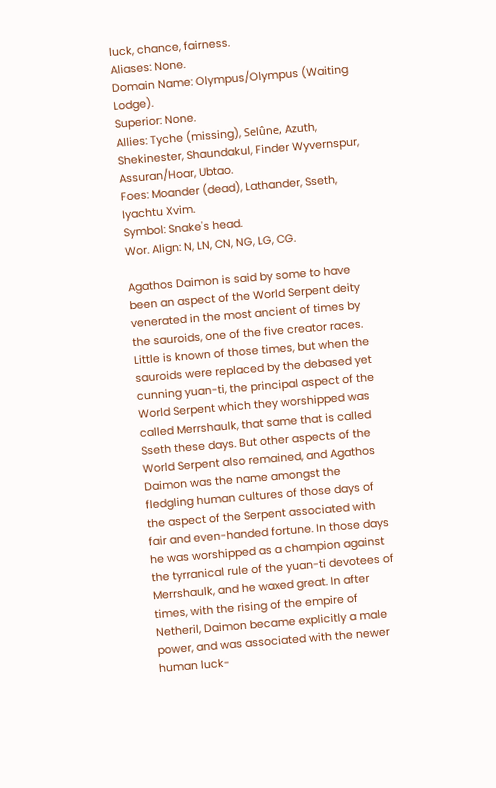luck, chance, fairness.
Aliases: None.
Domain Name: Olympus/Olympus (Waiting Lodge).
Superior: None.
Allies: Tyche (missing), Selûne, Azuth, Shekinester, Shaundakul, Finder Wyvernspur, Assuran/Hoar, Ubtao.
Foes: Moander (dead), Lathander, Sseth, Iyachtu Xvim.
Symbol: Snake's head.
Wor. Align: N, LN, CN, NG, LG, CG.

Agathos Daimon is said by some to have been an aspect of the World Serpent deity venerated in the most ancient of times by the sauroids, one of the five creator races. Little is known of those times, but when the sauroids were replaced by the debased yet cunning yuan-ti, the principal aspect of the World Serpent which they worshipped was called Merrshaulk, that same that is called Sseth these days. But other aspects of the World Serpent also remained, and Agathos Daimon was the name amongst the fledgling human cultures of those days of the aspect of the Serpent associated with fair and even-handed fortune. In those days he was worshipped as a champion against the tyrranical rule of the yuan-ti devotees of Merrshaulk, and he waxed great. In after times, with the rising of the empire of Netheril, Daimon became explicitly a male power, and was associated with the newer human luck-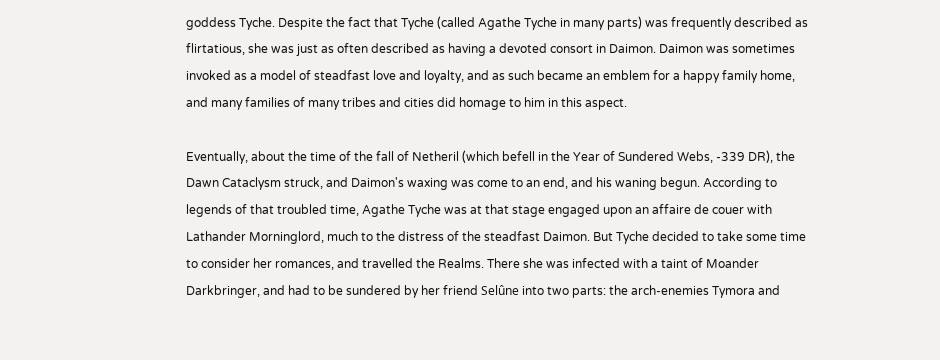goddess Tyche. Despite the fact that Tyche (called Agathe Tyche in many parts) was frequently described as flirtatious, she was just as often described as having a devoted consort in Daimon. Daimon was sometimes invoked as a model of steadfast love and loyalty, and as such became an emblem for a happy family home, and many families of many tribes and cities did homage to him in this aspect.

Eventually, about the time of the fall of Netheril (which befell in the Year of Sundered Webs, -339 DR), the Dawn Cataclysm struck, and Daimon's waxing was come to an end, and his waning begun. According to legends of that troubled time, Agathe Tyche was at that stage engaged upon an affaire de couer with Lathander Morninglord, much to the distress of the steadfast Daimon. But Tyche decided to take some time to consider her romances, and travelled the Realms. There she was infected with a taint of Moander Darkbringer, and had to be sundered by her friend Selûne into two parts: the arch-enemies Tymora and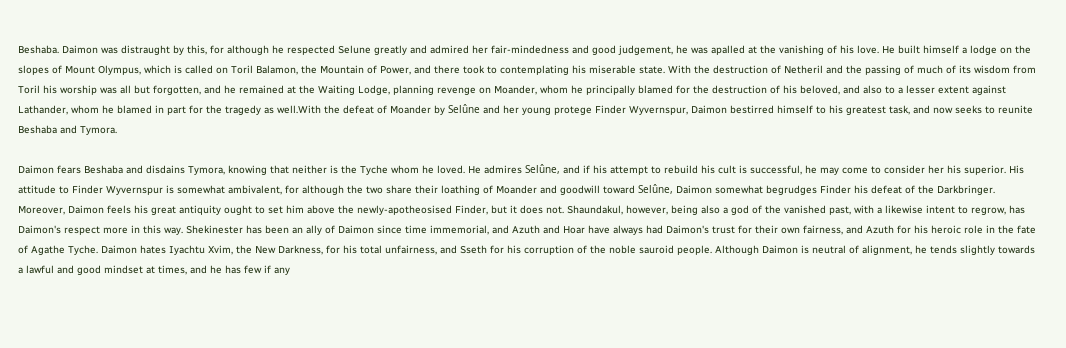Beshaba. Daimon was distraught by this, for although he respected Selune greatly and admired her fair-mindedness and good judgement, he was apalled at the vanishing of his love. He built himself a lodge on the slopes of Mount Olympus, which is called on Toril Balamon, the Mountain of Power, and there took to contemplating his miserable state. With the destruction of Netheril and the passing of much of its wisdom from Toril his worship was all but forgotten, and he remained at the Waiting Lodge, planning revenge on Moander, whom he principally blamed for the destruction of his beloved, and also to a lesser extent against Lathander, whom he blamed in part for the tragedy as well.With the defeat of Moander by Selûne and her young protege Finder Wyvernspur, Daimon bestirred himself to his greatest task, and now seeks to reunite Beshaba and Tymora.

Daimon fears Beshaba and disdains Tymora, knowing that neither is the Tyche whom he loved. He admires Selûne, and if his attempt to rebuild his cult is successful, he may come to consider her his superior. His attitude to Finder Wyvernspur is somewhat ambivalent, for although the two share their loathing of Moander and goodwill toward Selûne, Daimon somewhat begrudges Finder his defeat of the Darkbringer. Moreover, Daimon feels his great antiquity ought to set him above the newly-apotheosised Finder, but it does not. Shaundakul, however, being also a god of the vanished past, with a likewise intent to regrow, has Daimon's respect more in this way. Shekinester has been an ally of Daimon since time immemorial, and Azuth and Hoar have always had Daimon's trust for their own fairness, and Azuth for his heroic role in the fate of Agathe Tyche. Daimon hates Iyachtu Xvim, the New Darkness, for his total unfairness, and Sseth for his corruption of the noble sauroid people. Although Daimon is neutral of alignment, he tends slightly towards a lawful and good mindset at times, and he has few if any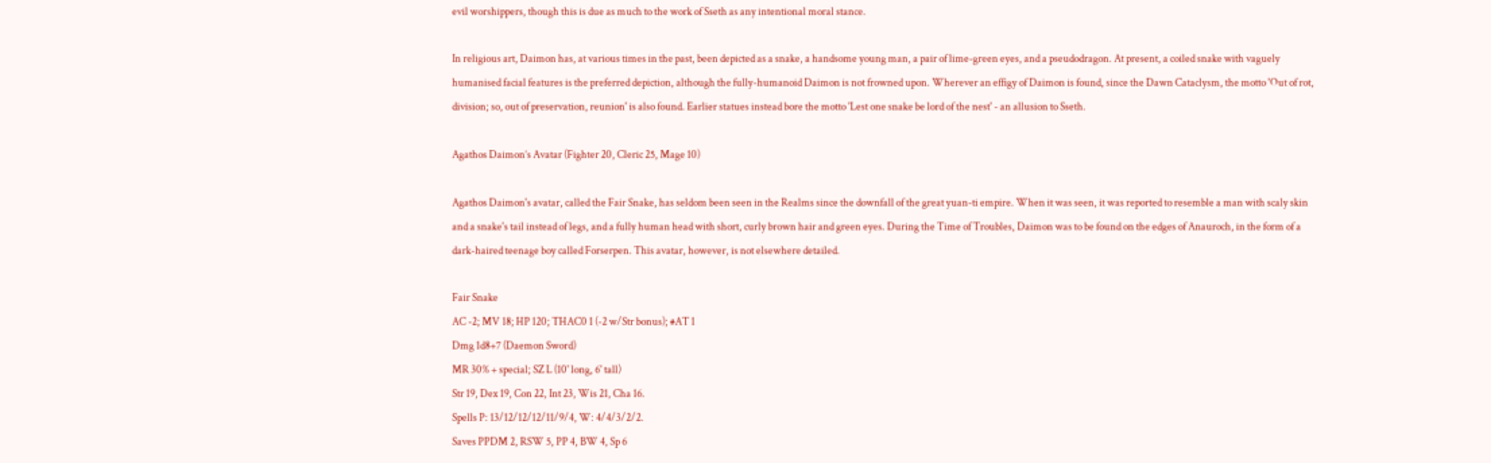evil worshippers, though this is due as much to the work of Sseth as any intentional moral stance.

In religious art, Daimon has, at various times in the past, been depicted as a snake, a handsome young man, a pair of lime-green eyes, and a pseudodragon. At present, a coiled snake with vaguely humanised facial features is the preferred depiction, although the fully-humanoid Daimon is not frowned upon. Wherever an effigy of Daimon is found, since the Dawn Cataclysm, the motto 'Out of rot, division; so, out of preservation, reunion' is also found. Earlier statues instead bore the motto 'Lest one snake be lord of the nest' - an allusion to Sseth.

Agathos Daimon’s Avatar (Fighter 20, Cleric 25, Mage 10)

Agathos Daimon's avatar, called the Fair Snake, has seldom been seen in the Realms since the downfall of the great yuan-ti empire. When it was seen, it was reported to resemble a man with scaly skin and a snake's tail instead of legs, and a fully human head with short, curly brown hair and green eyes. During the Time of Troubles, Daimon was to be found on the edges of Anauroch, in the form of a dark-haired teenage boy called Forserpen. This avatar, however, is not elsewhere detailed.

Fair Snake
AC -2; MV 18; HP 120; THAC0 1 (-2 w/Str bonus); #AT 1
Dmg 1d8+7 (Daemon Sword)
MR 30% + special; SZ L (10' long, 6' tall)
Str 19, Dex 19, Con 22, Int 23, Wis 21, Cha 16.
Spells P: 13/12/12/12/11/9/4, W: 4/4/3/2/2.
Saves PPDM 2, RSW 5, PP 4, BW 4, Sp 6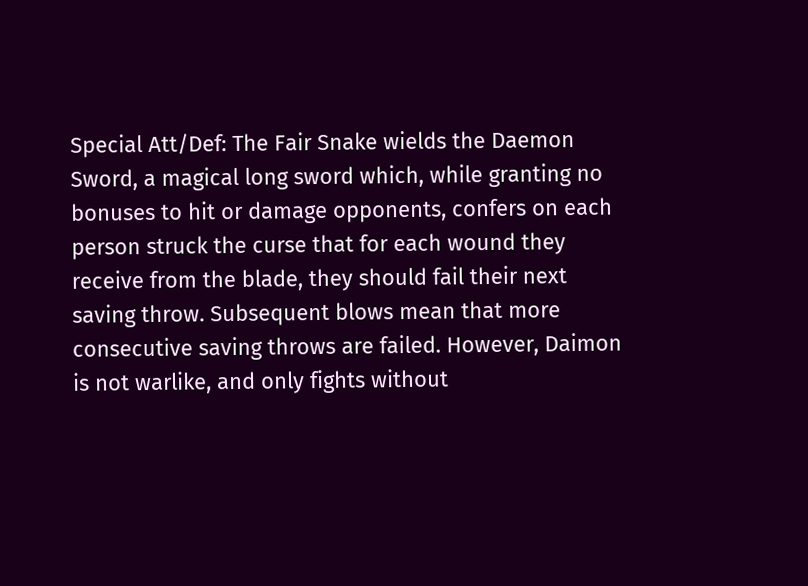Special Att/Def: The Fair Snake wields the Daemon Sword, a magical long sword which, while granting no bonuses to hit or damage opponents, confers on each person struck the curse that for each wound they receive from the blade, they should fail their next saving throw. Subsequent blows mean that more consecutive saving throws are failed. However, Daimon is not warlike, and only fights without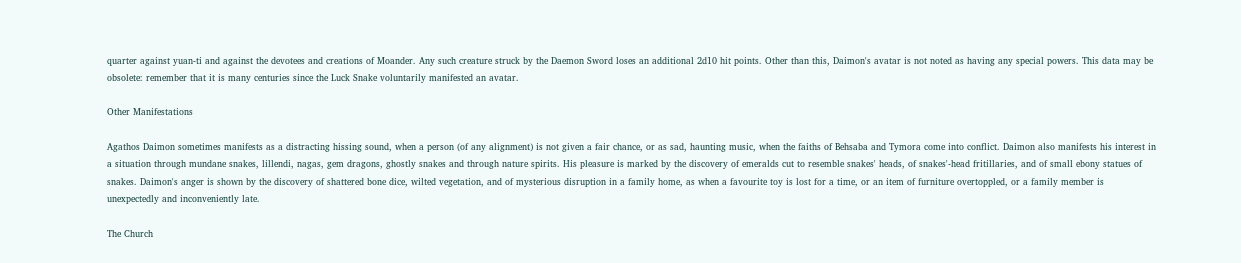quarter against yuan-ti and against the devotees and creations of Moander. Any such creature struck by the Daemon Sword loses an additional 2d10 hit points. Other than this, Daimon's avatar is not noted as having any special powers. This data may be obsolete: remember that it is many centuries since the Luck Snake voluntarily manifested an avatar.

Other Manifestations

Agathos Daimon sometimes manifests as a distracting hissing sound, when a person (of any alignment) is not given a fair chance, or as sad, haunting music, when the faiths of Behsaba and Tymora come into conflict. Daimon also manifests his interest in a situation through mundane snakes, lillendi, nagas, gem dragons, ghostly snakes and through nature spirits. His pleasure is marked by the discovery of emeralds cut to resemble snakes' heads, of snakes'-head fritillaries, and of small ebony statues of snakes. Daimon's anger is shown by the discovery of shattered bone dice, wilted vegetation, and of mysterious disruption in a family home, as when a favourite toy is lost for a time, or an item of furniture overtoppled, or a family member is unexpectedly and inconveniently late.

The Church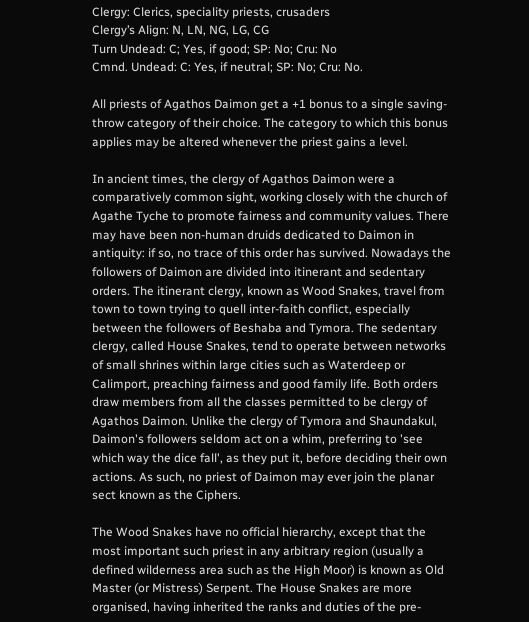Clergy: Clerics, speciality priests, crusaders
Clergy’s Align: N, LN, NG, LG, CG
Turn Undead: C; Yes, if good; SP: No; Cru: No
Cmnd. Undead: C: Yes, if neutral; SP: No; Cru: No.

All priests of Agathos Daimon get a +1 bonus to a single saving-throw category of their choice. The category to which this bonus applies may be altered whenever the priest gains a level.

In ancient times, the clergy of Agathos Daimon were a comparatively common sight, working closely with the church of Agathe Tyche to promote fairness and community values. There may have been non-human druids dedicated to Daimon in antiquity: if so, no trace of this order has survived. Nowadays the followers of Daimon are divided into itinerant and sedentary orders. The itinerant clergy, known as Wood Snakes, travel from town to town trying to quell inter-faith conflict, especially between the followers of Beshaba and Tymora. The sedentary clergy, called House Snakes, tend to operate between networks of small shrines within large cities such as Waterdeep or Calimport, preaching fairness and good family life. Both orders draw members from all the classes permitted to be clergy of Agathos Daimon. Unlike the clergy of Tymora and Shaundakul, Daimon's followers seldom act on a whim, preferring to 'see which way the dice fall', as they put it, before deciding their own actions. As such, no priest of Daimon may ever join the planar sect known as the Ciphers.

The Wood Snakes have no official hierarchy, except that the most important such priest in any arbitrary region (usually a defined wilderness area such as the High Moor) is known as Old Master (or Mistress) Serpent. The House Snakes are more organised, having inherited the ranks and duties of the pre-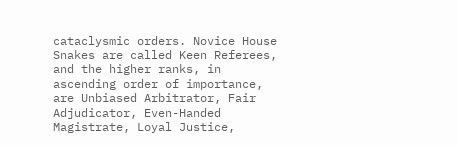cataclysmic orders. Novice House Snakes are called Keen Referees, and the higher ranks, in ascending order of importance, are Unbiased Arbitrator, Fair Adjudicator, Even-Handed Magistrate, Loyal Justice,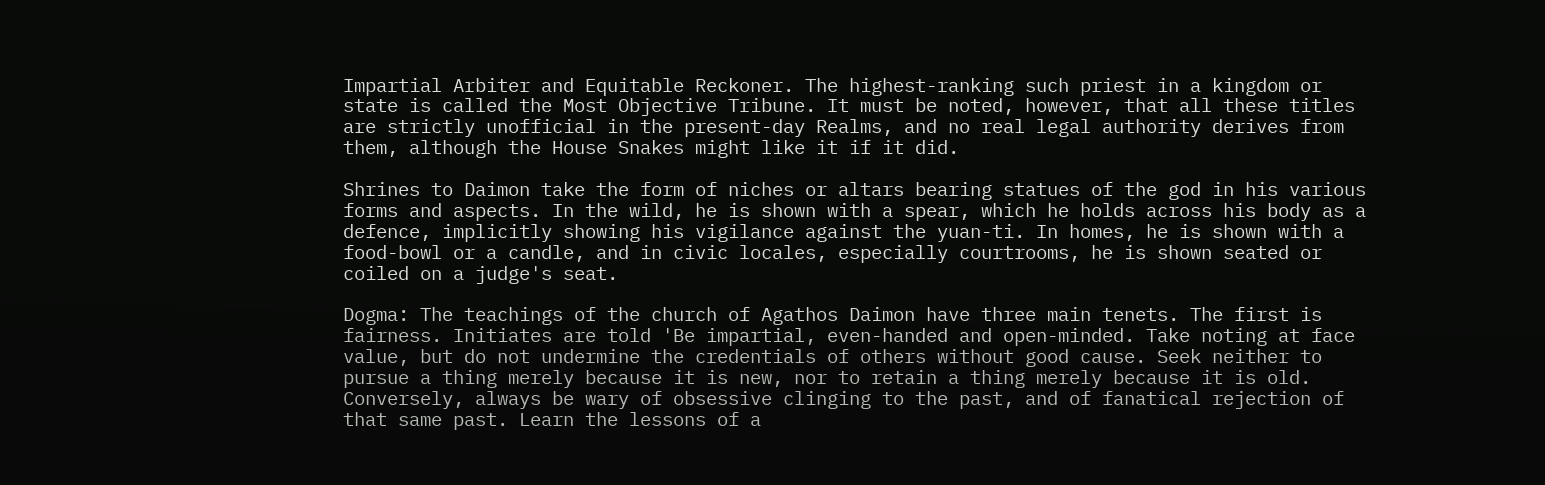Impartial Arbiter and Equitable Reckoner. The highest-ranking such priest in a kingdom or state is called the Most Objective Tribune. It must be noted, however, that all these titles are strictly unofficial in the present-day Realms, and no real legal authority derives from them, although the House Snakes might like it if it did.

Shrines to Daimon take the form of niches or altars bearing statues of the god in his various forms and aspects. In the wild, he is shown with a spear, which he holds across his body as a defence, implicitly showing his vigilance against the yuan-ti. In homes, he is shown with a food-bowl or a candle, and in civic locales, especially courtrooms, he is shown seated or coiled on a judge's seat.

Dogma: The teachings of the church of Agathos Daimon have three main tenets. The first is fairness. Initiates are told 'Be impartial, even-handed and open-minded. Take noting at face value, but do not undermine the credentials of others without good cause. Seek neither to pursue a thing merely because it is new, nor to retain a thing merely because it is old. Conversely, always be wary of obsessive clinging to the past, and of fanatical rejection of that same past. Learn the lessons of a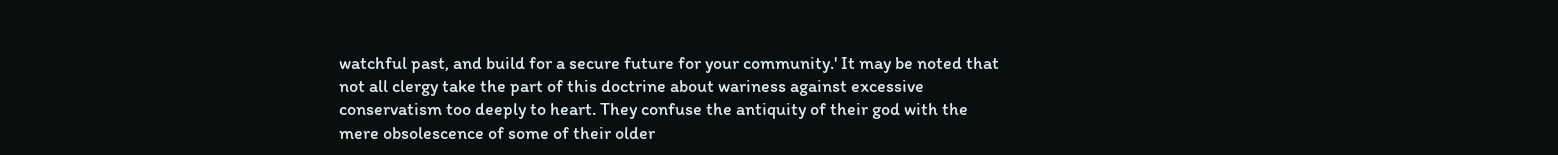watchful past, and build for a secure future for your community.' It may be noted that not all clergy take the part of this doctrine about wariness against excessive conservatism too deeply to heart. They confuse the antiquity of their god with the mere obsolescence of some of their older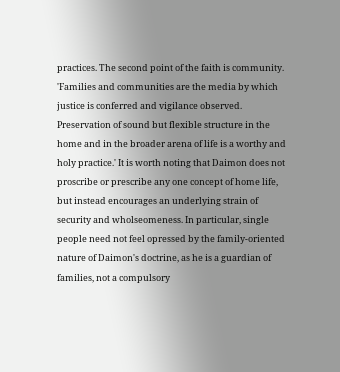practices. The second point of the faith is community. 'Families and communities are the media by which justice is conferred and vigilance observed. Preservation of sound but flexible structure in the home and in the broader arena of life is a worthy and holy practice.' It is worth noting that Daimon does not proscribe or prescribe any one concept of home life, but instead encourages an underlying strain of security and wholseomeness. In particular, single people need not feel opressed by the family-oriented nature of Daimon's doctrine, as he is a guardian of families, not a compulsory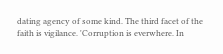dating agency of some kind. The third facet of the faith is vigilance. 'Corruption is everwhere. In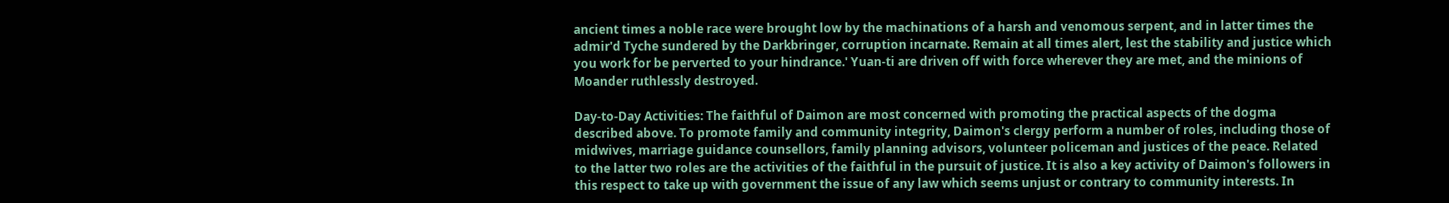ancient times a noble race were brought low by the machinations of a harsh and venomous serpent, and in latter times the admir'd Tyche sundered by the Darkbringer, corruption incarnate. Remain at all times alert, lest the stability and justice which you work for be perverted to your hindrance.' Yuan-ti are driven off with force wherever they are met, and the minions of Moander ruthlessly destroyed.

Day-to-Day Activities: The faithful of Daimon are most concerned with promoting the practical aspects of the dogma described above. To promote family and community integrity, Daimon's clergy perform a number of roles, including those of midwives, marriage guidance counsellors, family planning advisors, volunteer policeman and justices of the peace. Related to the latter two roles are the activities of the faithful in the pursuit of justice. It is also a key activity of Daimon's followers in this respect to take up with government the issue of any law which seems unjust or contrary to community interests. In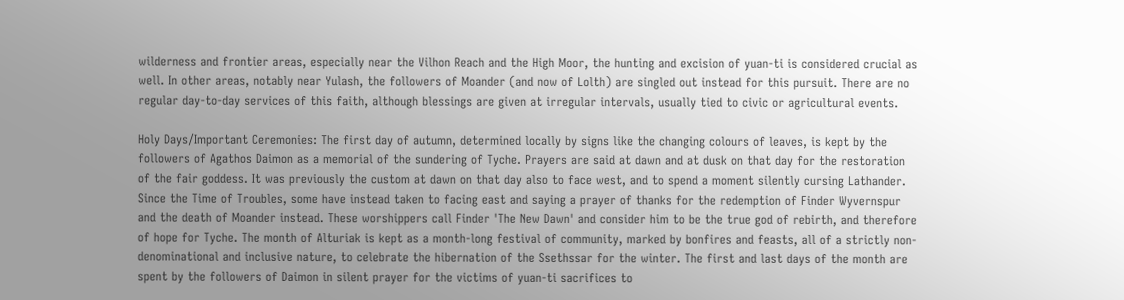wilderness and frontier areas, especially near the Vilhon Reach and the High Moor, the hunting and excision of yuan-ti is considered crucial as well. In other areas, notably near Yulash, the followers of Moander (and now of Lolth) are singled out instead for this pursuit. There are no regular day-to-day services of this faith, although blessings are given at irregular intervals, usually tied to civic or agricultural events.

Holy Days/Important Ceremonies: The first day of autumn, determined locally by signs like the changing colours of leaves, is kept by the followers of Agathos Daimon as a memorial of the sundering of Tyche. Prayers are said at dawn and at dusk on that day for the restoration of the fair goddess. It was previously the custom at dawn on that day also to face west, and to spend a moment silently cursing Lathander. Since the Time of Troubles, some have instead taken to facing east and saying a prayer of thanks for the redemption of Finder Wyvernspur and the death of Moander instead. These worshippers call Finder 'The New Dawn' and consider him to be the true god of rebirth, and therefore of hope for Tyche. The month of Alturiak is kept as a month-long festival of community, marked by bonfires and feasts, all of a strictly non-denominational and inclusive nature, to celebrate the hibernation of the Ssethssar for the winter. The first and last days of the month are spent by the followers of Daimon in silent prayer for the victims of yuan-ti sacrifices to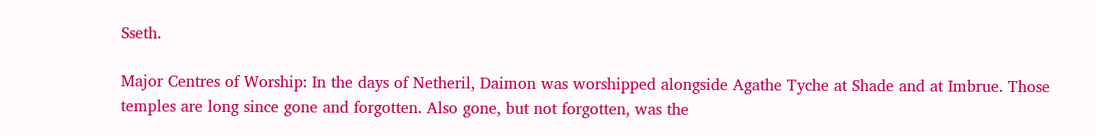Sseth.

Major Centres of Worship: In the days of Netheril, Daimon was worshipped alongside Agathe Tyche at Shade and at Imbrue. Those temples are long since gone and forgotten. Also gone, but not forgotten, was the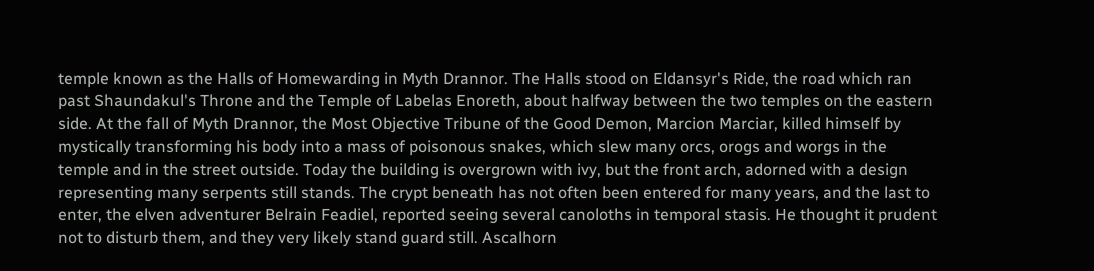temple known as the Halls of Homewarding in Myth Drannor. The Halls stood on Eldansyr's Ride, the road which ran past Shaundakul's Throne and the Temple of Labelas Enoreth, about halfway between the two temples on the eastern side. At the fall of Myth Drannor, the Most Objective Tribune of the Good Demon, Marcion Marciar, killed himself by mystically transforming his body into a mass of poisonous snakes, which slew many orcs, orogs and worgs in the temple and in the street outside. Today the building is overgrown with ivy, but the front arch, adorned with a design representing many serpents still stands. The crypt beneath has not often been entered for many years, and the last to enter, the elven adventurer Belrain Feadiel, reported seeing several canoloths in temporal stasis. He thought it prudent not to disturb them, and they very likely stand guard still. Ascalhorn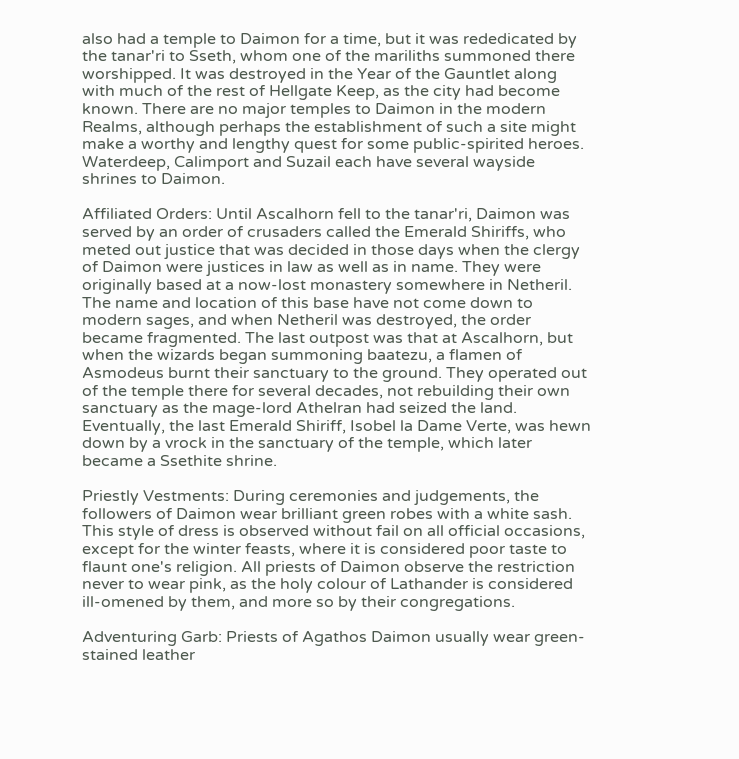also had a temple to Daimon for a time, but it was rededicated by the tanar'ri to Sseth, whom one of the mariliths summoned there worshipped. It was destroyed in the Year of the Gauntlet along with much of the rest of Hellgate Keep, as the city had become known. There are no major temples to Daimon in the modern Realms, although perhaps the establishment of such a site might make a worthy and lengthy quest for some public-spirited heroes. Waterdeep, Calimport and Suzail each have several wayside shrines to Daimon.

Affiliated Orders: Until Ascalhorn fell to the tanar'ri, Daimon was served by an order of crusaders called the Emerald Shiriffs, who meted out justice that was decided in those days when the clergy of Daimon were justices in law as well as in name. They were originally based at a now-lost monastery somewhere in Netheril. The name and location of this base have not come down to modern sages, and when Netheril was destroyed, the order became fragmented. The last outpost was that at Ascalhorn, but when the wizards began summoning baatezu, a flamen of Asmodeus burnt their sanctuary to the ground. They operated out of the temple there for several decades, not rebuilding their own sanctuary as the mage-lord Athelran had seized the land. Eventually, the last Emerald Shiriff, Isobel la Dame Verte, was hewn down by a vrock in the sanctuary of the temple, which later became a Ssethite shrine.

Priestly Vestments: During ceremonies and judgements, the followers of Daimon wear brilliant green robes with a white sash. This style of dress is observed without fail on all official occasions, except for the winter feasts, where it is considered poor taste to flaunt one's religion. All priests of Daimon observe the restriction never to wear pink, as the holy colour of Lathander is considered ill-omened by them, and more so by their congregations.

Adventuring Garb: Priests of Agathos Daimon usually wear green-stained leather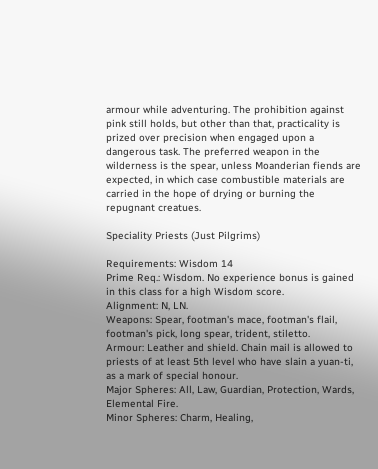armour while adventuring. The prohibition against pink still holds, but other than that, practicality is prized over precision when engaged upon a dangerous task. The preferred weapon in the wilderness is the spear, unless Moanderian fiends are expected, in which case combustible materials are carried in the hope of drying or burning the repugnant creatues.

Speciality Priests (Just Pilgrims)

Requirements: Wisdom 14
Prime Req.: Wisdom. No experience bonus is gained in this class for a high Wisdom score.
Alignment: N, LN.
Weapons: Spear, footman's mace, footman's flail, footman's pick, long spear, trident, stiletto.
Armour: Leather and shield. Chain mail is allowed to priests of at least 5th level who have slain a yuan-ti, as a mark of special honour.
Major Spheres: All, Law, Guardian, Protection, Wards, Elemental Fire.
Minor Spheres: Charm, Healing,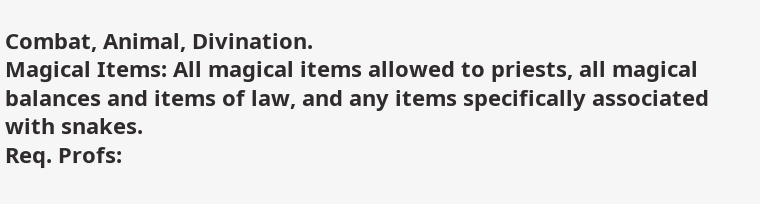Combat, Animal, Divination.
Magical Items: All magical items allowed to priests, all magical balances and items of law, and any items specifically associated with snakes.
Req. Profs: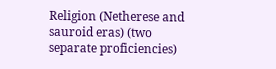Religion (Netherese and sauroid eras) (two separate proficiencies)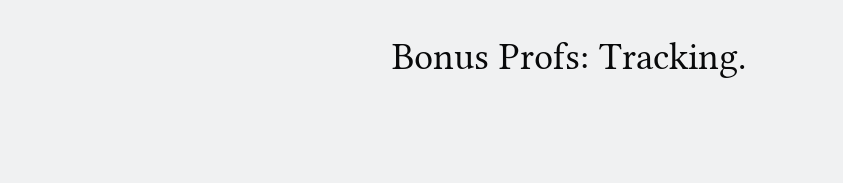Bonus Profs: Tracking.